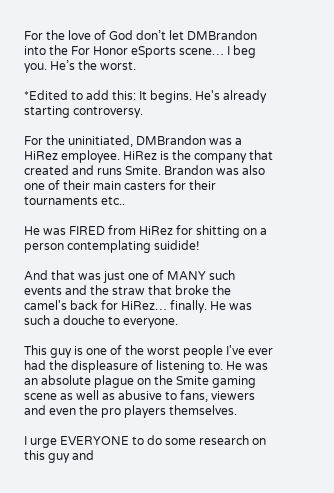For the love of God don’t let DMBrandon into the For Honor eSports scene… I beg you. He’s the worst.

*Edited to add this: It begins. He's already starting controversy.

For the uninitiated, DMBrandon was a HiRez employee. HiRez is the company that created and runs Smite. Brandon was also one of their main casters for their tournaments etc..

He was FIRED from HiRez for shitting on a person contemplating suidide!

And that was just one of MANY such events and the straw that broke the camel's back for HiRez… finally. He was such a douche to everyone.

This guy is one of the worst people I've ever had the displeasure of listening to. He was an absolute plague on the Smite gaming scene as well as abusive to fans, viewers and even the pro players themselves.

I urge EVERYONE to do some research on this guy and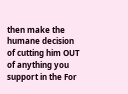then make the humane decision of cutting him OUT of anything you support in the For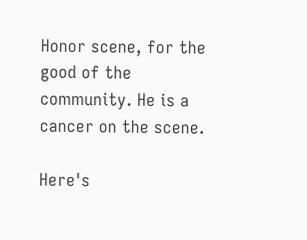Honor scene, for the good of the community. He is a cancer on the scene.

Here's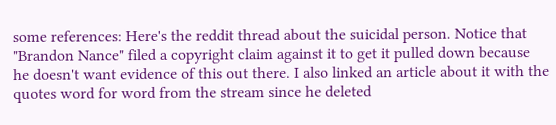some references: Here's the reddit thread about the suicidal person. Notice that "Brandon Nance" filed a copyright claim against it to get it pulled down because he doesn't want evidence of this out there. I also linked an article about it with the quotes word for word from the stream since he deleted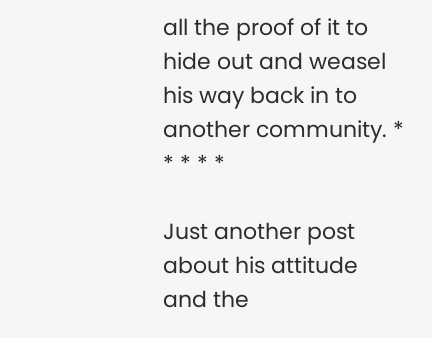all the proof of it to hide out and weasel his way back in to another community. * * * * *

Just another post about his attitude and the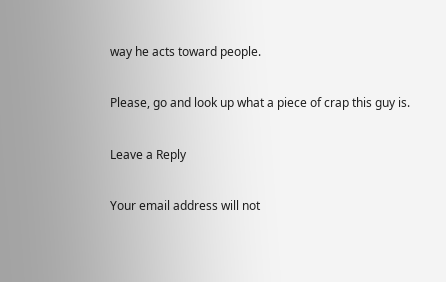way he acts toward people.

Please, go and look up what a piece of crap this guy is.

Leave a Reply

Your email address will not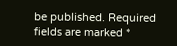be published. Required fields are marked *